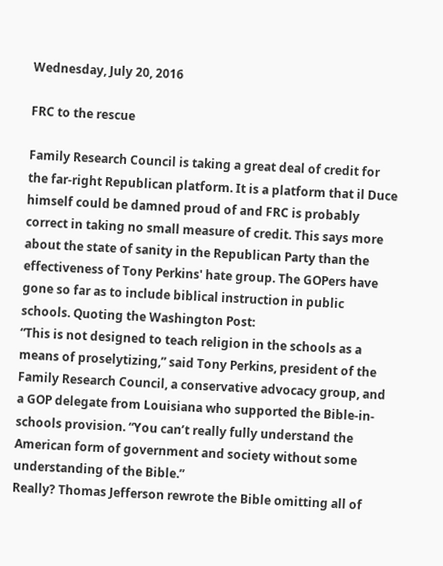Wednesday, July 20, 2016

FRC to the rescue

Family Research Council is taking a great deal of credit for the far-right Republican platform. It is a platform that il Duce himself could be damned proud of and FRC is probably correct in taking no small measure of credit. This says more about the state of sanity in the Republican Party than the effectiveness of Tony Perkins' hate group. The GOPers have gone so far as to include biblical instruction in public schools. Quoting the Washington Post:
“This is not designed to teach religion in the schools as a means of proselytizing,” said Tony Perkins, president of the Family Research Council, a conservative advocacy group, and a GOP delegate from Louisiana who supported the Bible-in-schools provision. “You can’t really fully understand the American form of government and society without some understanding of the Bible.”
Really? Thomas Jefferson rewrote the Bible omitting all of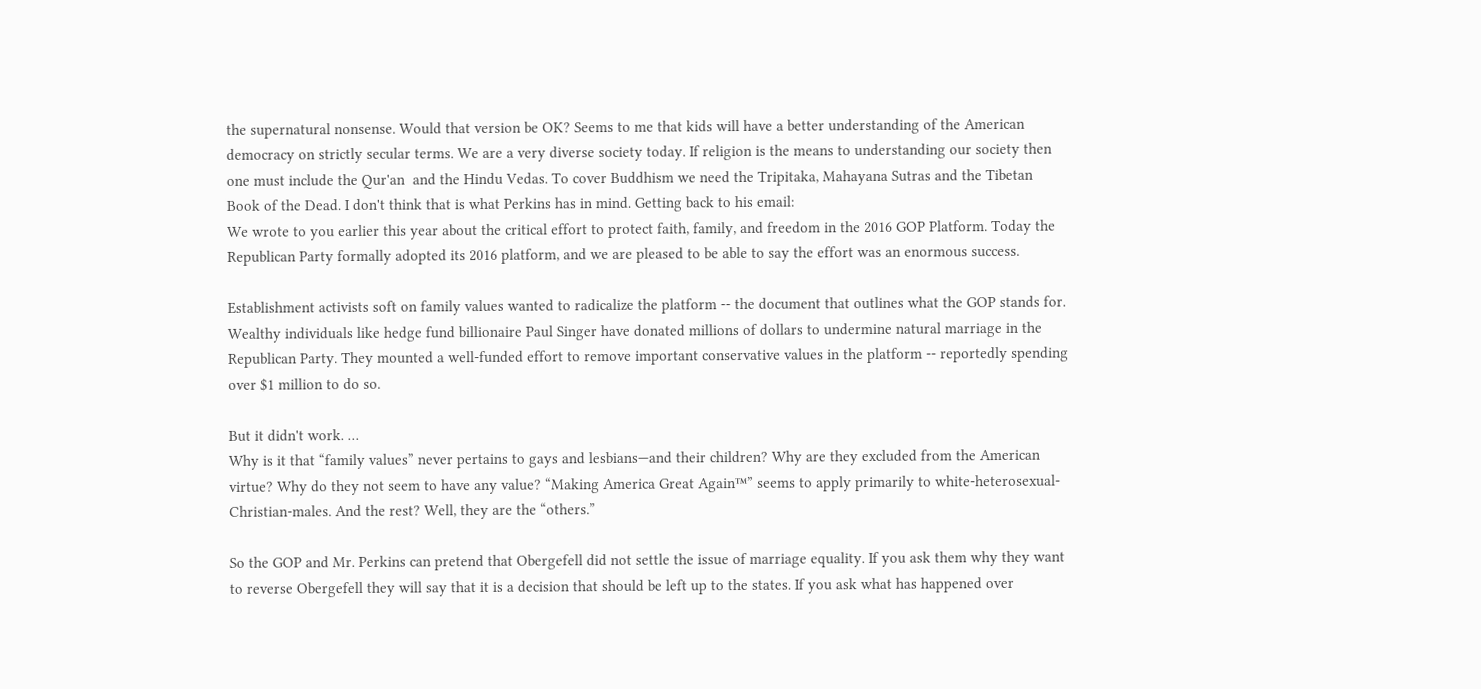the supernatural nonsense. Would that version be OK? Seems to me that kids will have a better understanding of the American democracy on strictly secular terms. We are a very diverse society today. If religion is the means to understanding our society then one must include the Qur'an  and the Hindu Vedas. To cover Buddhism we need the Tripitaka, Mahayana Sutras and the Tibetan Book of the Dead. I don't think that is what Perkins has in mind. Getting back to his email:
We wrote to you earlier this year about the critical effort to protect faith, family, and freedom in the 2016 GOP Platform. Today the Republican Party formally adopted its 2016 platform, and we are pleased to be able to say the effort was an enormous success.

Establishment activists soft on family values wanted to radicalize the platform -- the document that outlines what the GOP stands for. Wealthy individuals like hedge fund billionaire Paul Singer have donated millions of dollars to undermine natural marriage in the Republican Party. They mounted a well-funded effort to remove important conservative values in the platform -- reportedly spending over $1 million to do so.

But it didn't work. …
Why is it that “family values” never pertains to gays and lesbians—and their children? Why are they excluded from the American virtue? Why do they not seem to have any value? “Making America Great Again™” seems to apply primarily to white-heterosexual-Christian-males. And the rest? Well, they are the “others.”

So the GOP and Mr. Perkins can pretend that Obergefell did not settle the issue of marriage equality. If you ask them why they want to reverse Obergefell they will say that it is a decision that should be left up to the states. If you ask what has happened over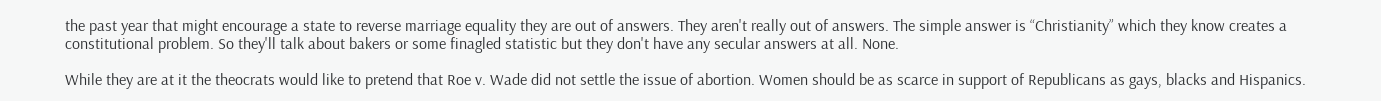the past year that might encourage a state to reverse marriage equality they are out of answers. They aren't really out of answers. The simple answer is “Christianity” which they know creates a constitutional problem. So they'll talk about bakers or some finagled statistic but they don't have any secular answers at all. None.

While they are at it the theocrats would like to pretend that Roe v. Wade did not settle the issue of abortion. Women should be as scarce in support of Republicans as gays, blacks and Hispanics.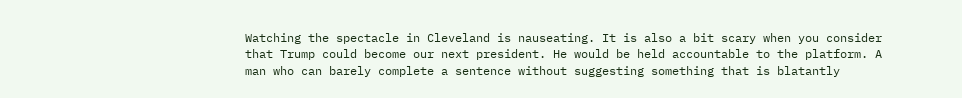Watching the spectacle in Cleveland is nauseating. It is also a bit scary when you consider that Trump could become our next president. He would be held accountable to the platform. A man who can barely complete a sentence without suggesting something that is blatantly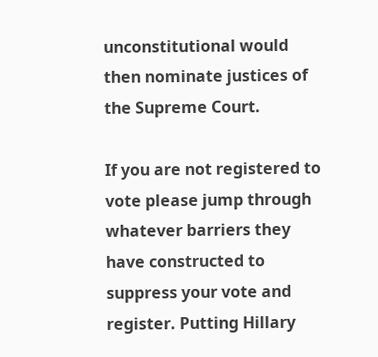unconstitutional would then nominate justices of the Supreme Court.

If you are not registered to vote please jump through whatever barriers they have constructed to suppress your vote and register. Putting Hillary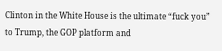Clinton in the White House is the ultimate “fuck you” to Trump, the GOP platform and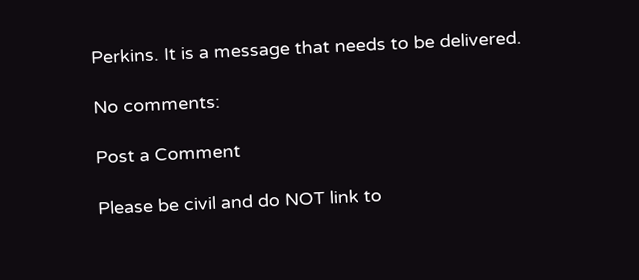Perkins. It is a message that needs to be delivered.

No comments:

Post a Comment

Please be civil and do NOT link to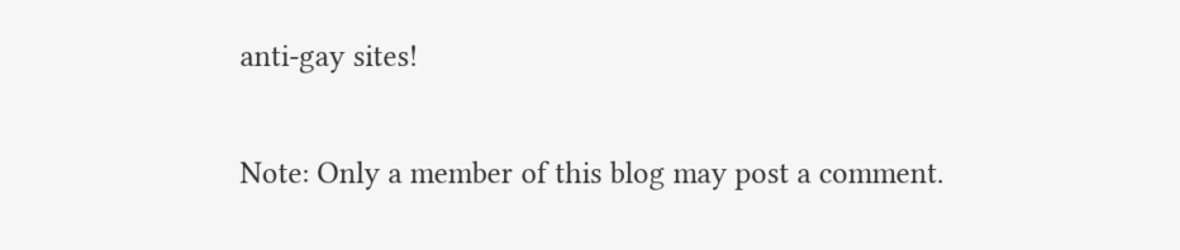anti-gay sites!

Note: Only a member of this blog may post a comment.